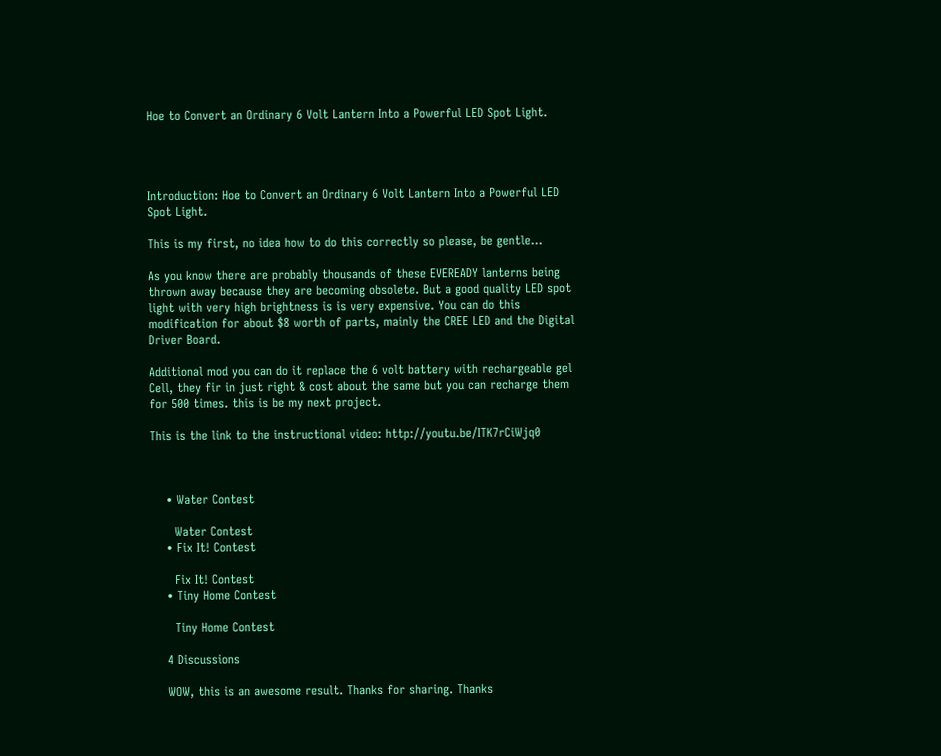Hoe to Convert an Ordinary 6 Volt Lantern Into a Powerful LED Spot Light.




Introduction: Hoe to Convert an Ordinary 6 Volt Lantern Into a Powerful LED Spot Light.

This is my first, no idea how to do this correctly so please, be gentle...

As you know there are probably thousands of these EVEREADY lanterns being thrown away because they are becoming obsolete. But a good quality LED spot light with very high brightness is is very expensive. You can do this modification for about $8 worth of parts, mainly the CREE LED and the Digital Driver Board.

Additional mod you can do it replace the 6 volt battery with rechargeable gel Cell, they fir in just right & cost about the same but you can recharge them for 500 times. this is be my next project.

This is the link to the instructional video: http://youtu.be/ITK7rCiWjq0



    • Water Contest

      Water Contest
    • Fix It! Contest

      Fix It! Contest
    • Tiny Home Contest

      Tiny Home Contest

    4 Discussions

    WOW, this is an awesome result. Thanks for sharing. Thanks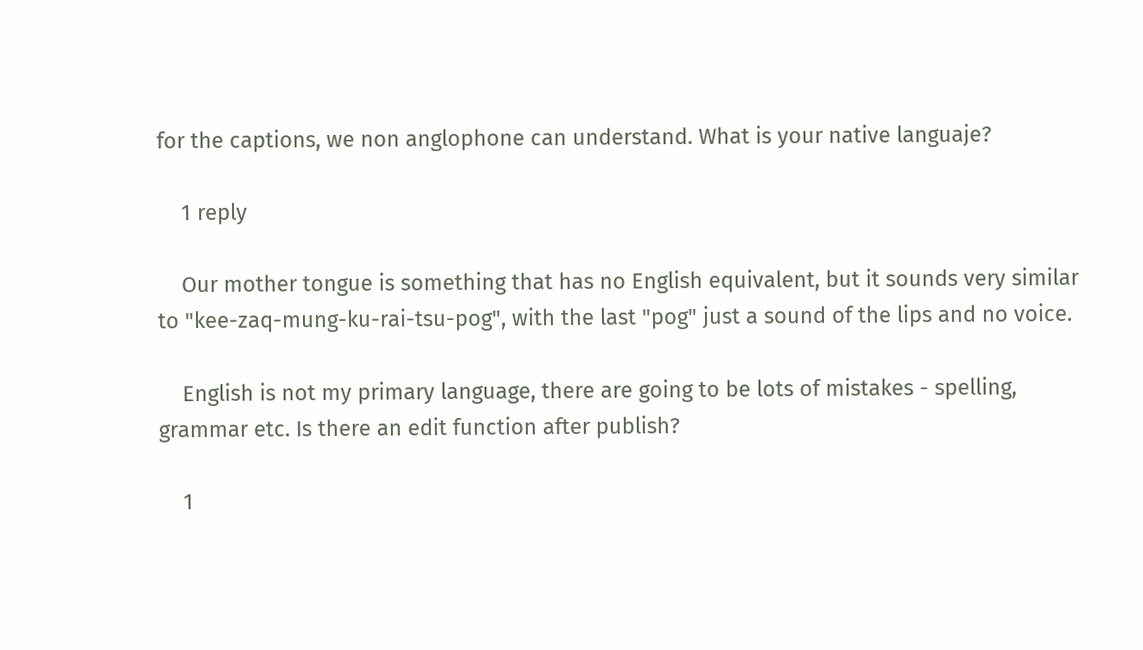for the captions, we non anglophone can understand. What is your native languaje?

    1 reply

    Our mother tongue is something that has no English equivalent, but it sounds very similar to "kee-zaq-mung-ku-rai-tsu-pog", with the last "pog" just a sound of the lips and no voice.

    English is not my primary language, there are going to be lots of mistakes - spelling, grammar etc. Is there an edit function after publish?

    1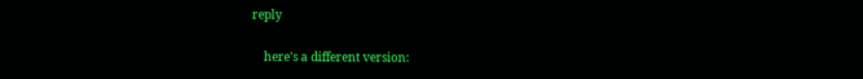reply

    here's a different version: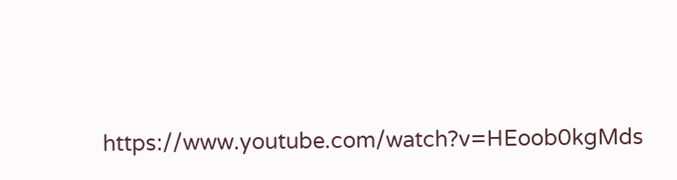https://www.youtube.com/watch?v=HEoob0kgMds